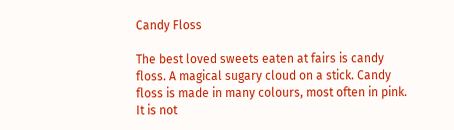Candy Floss

The best loved sweets eaten at fairs is candy floss. A magical sugary cloud on a stick. Candy floss is made in many colours, most often in pink. It is not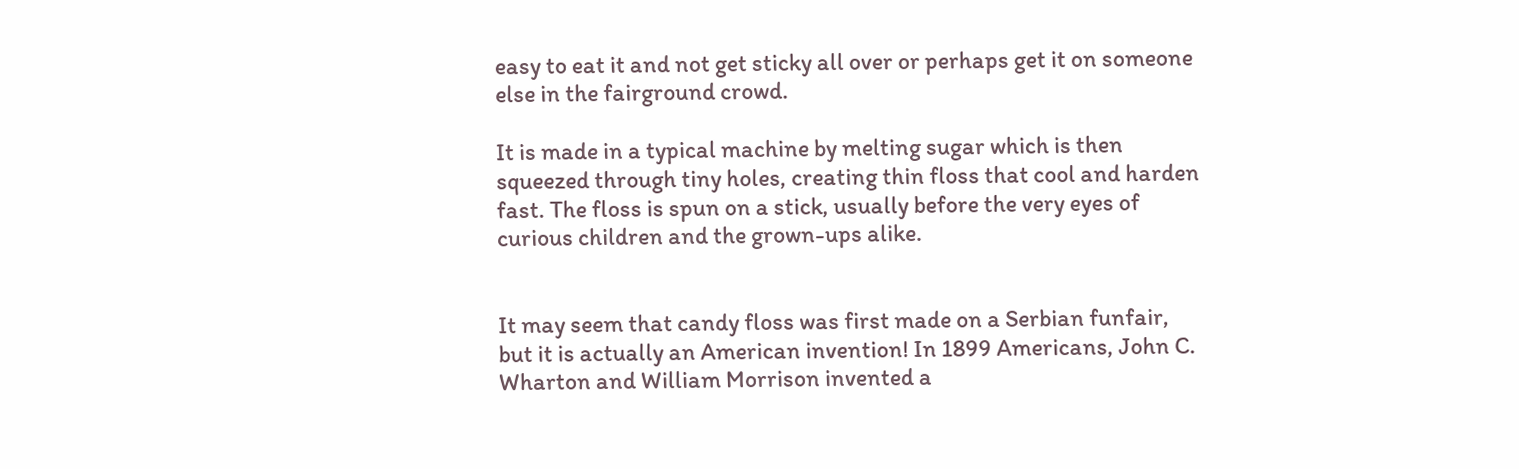easy to eat it and not get sticky all over or perhaps get it on someone else in the fairground crowd.

It is made in a typical machine by melting sugar which is then squeezed through tiny holes, creating thin floss that cool and harden fast. The floss is spun on a stick, usually before the very eyes of curious children and the grown-ups alike.


It may seem that candy floss was first made on a Serbian funfair, but it is actually an American invention! In 1899 Americans, John C. Wharton and William Morrison invented a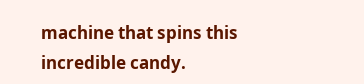machine that spins this incredible candy.